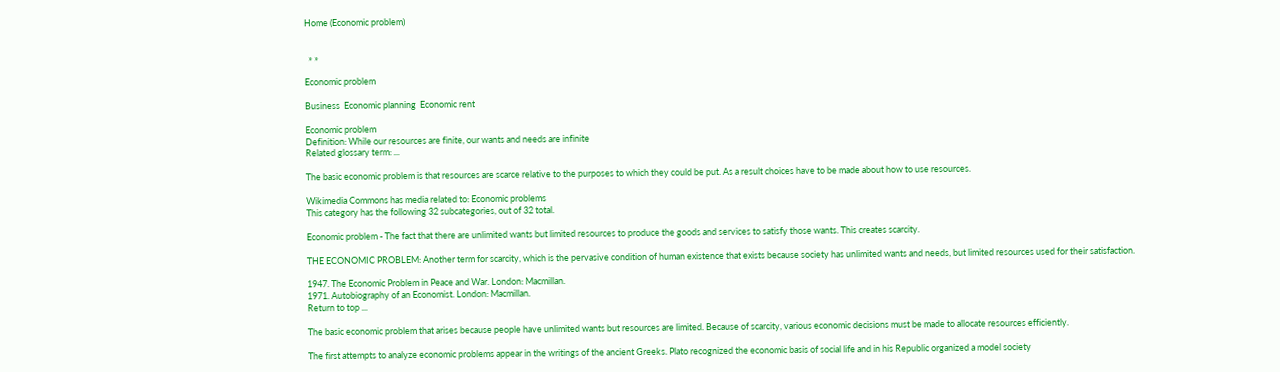Home (Economic problem)


  » »

Economic problem

Business  Economic planning  Economic rent

Economic problem
Definition: While our resources are finite, our wants and needs are infinite
Related glossary term: ...

The basic economic problem is that resources are scarce relative to the purposes to which they could be put. As a result choices have to be made about how to use resources.

Wikimedia Commons has media related to: Economic problems
This category has the following 32 subcategories, out of 32 total.

Economic problem - The fact that there are unlimited wants but limited resources to produce the goods and services to satisfy those wants. This creates scarcity.

THE ECONOMIC PROBLEM: Another term for scarcity, which is the pervasive condition of human existence that exists because society has unlimited wants and needs, but limited resources used for their satisfaction.

1947. The Economic Problem in Peace and War. London: Macmillan.
1971. Autobiography of an Economist. London: Macmillan.
Return to top ...

The basic economic problem that arises because people have unlimited wants but resources are limited. Because of scarcity, various economic decisions must be made to allocate resources efficiently.

The first attempts to analyze economic problems appear in the writings of the ancient Greeks. Plato recognized the economic basis of social life and in his Republic organized a model society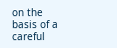on the basis of a careful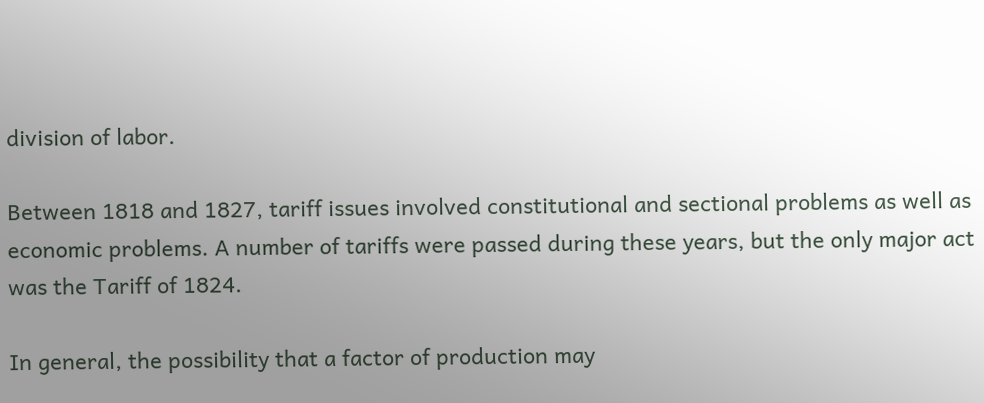division of labor.

Between 1818 and 1827, tariff issues involved constitutional and sectional problems as well as economic problems. A number of tariffs were passed during these years, but the only major act was the Tariff of 1824.

In general, the possibility that a factor of production may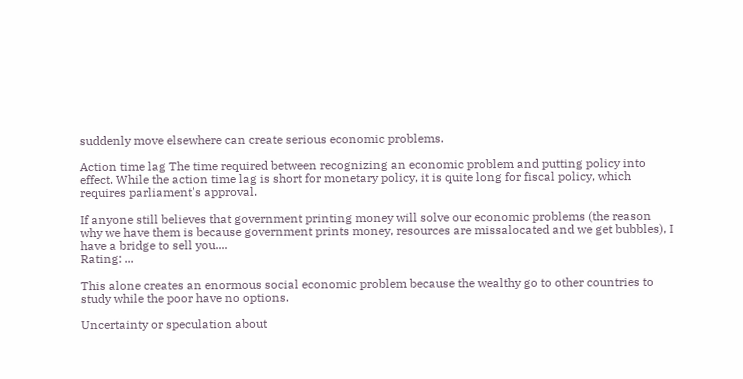suddenly move elsewhere can create serious economic problems.

Action time lag The time required between recognizing an economic problem and putting policy into effect. While the action time lag is short for monetary policy, it is quite long for fiscal policy, which requires parliament's approval.

If anyone still believes that government printing money will solve our economic problems (the reason why we have them is because government prints money, resources are missalocated and we get bubbles), I have a bridge to sell you....
Rating: ...

This alone creates an enormous social economic problem because the wealthy go to other countries to study while the poor have no options.

Uncertainty or speculation about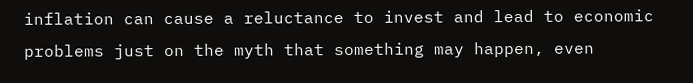inflation can cause a reluctance to invest and lead to economic problems just on the myth that something may happen, even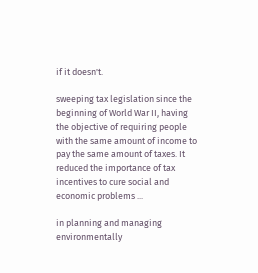if it doesn't.

sweeping tax legislation since the beginning of World War II, having the objective of requiring people with the same amount of income to pay the same amount of taxes. It reduced the importance of tax incentives to cure social and economic problems ...

in planning and managing environmentally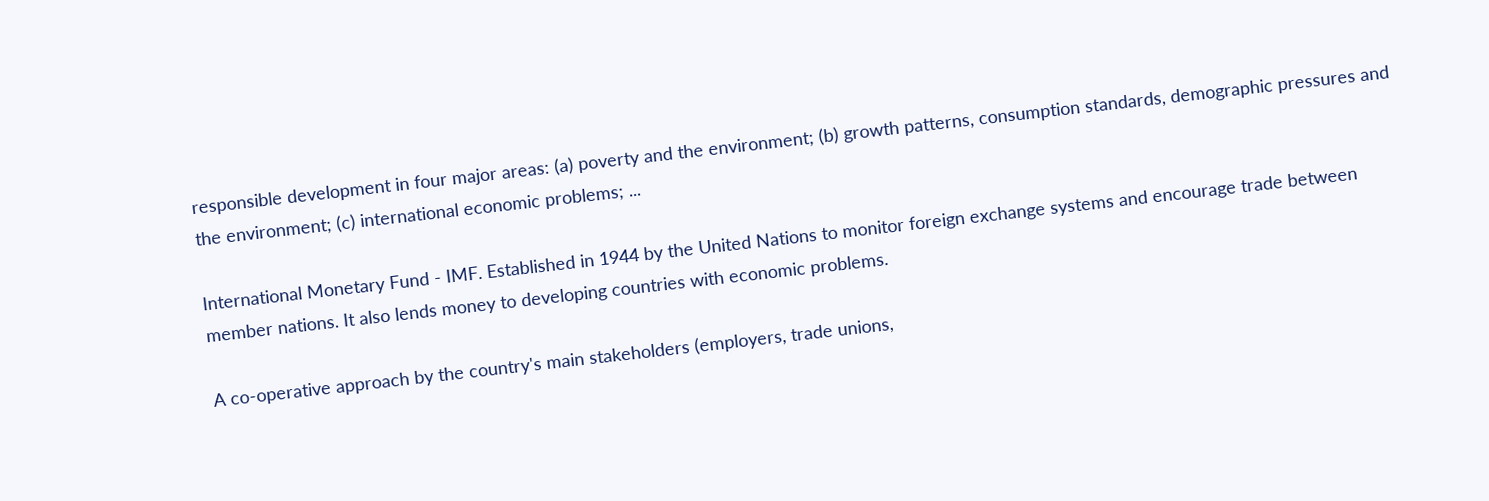responsible development in four major areas: (a) poverty and the environment; (b) growth patterns, consumption standards, demographic pressures and the environment; (c) international economic problems; ...

International Monetary Fund - IMF. Established in 1944 by the United Nations to monitor foreign exchange systems and encourage trade between member nations. It also lends money to developing countries with economic problems.

A co-operative approach by the country's main stakeholders (employers, trade unions,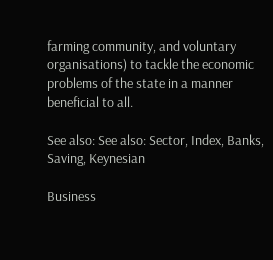farming community, and voluntary organisations) to tackle the economic problems of the state in a manner beneficial to all.

See also: See also: Sector, Index, Banks, Saving, Keynesian

Business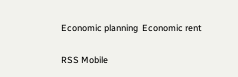Economic planning  Economic rent

RSS Mobile